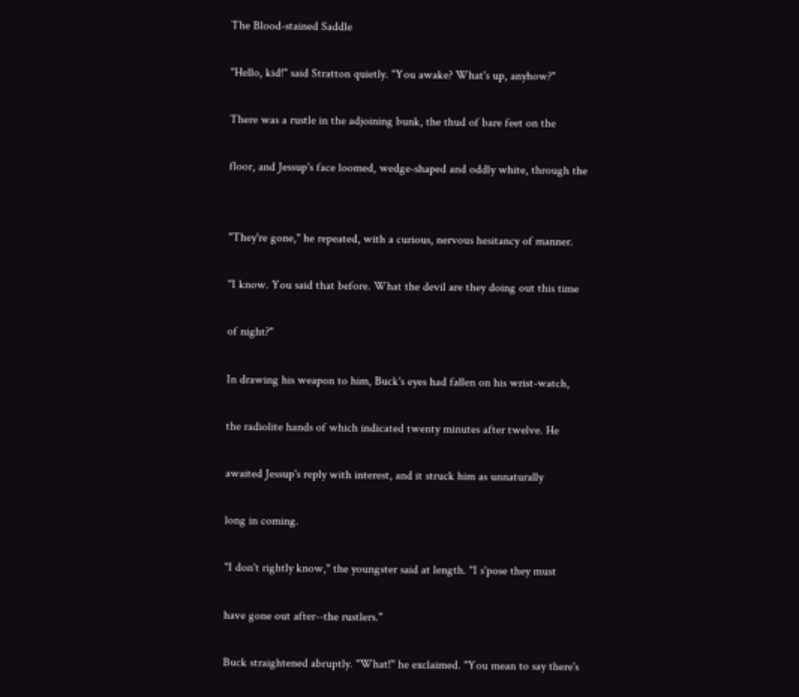The Blood-stained Saddle

"Hello, kid!" said Stratton quietly. "You awake? What's up, anyhow?"

There was a rustle in the adjoining bunk, the thud of bare feet on the

floor, and Jessup's face loomed, wedge-shaped and oddly white, through the


"They're gone," he repeated, with a curious, nervous hesitancy of manner.

"I know. You said that before. What the devil are they doing out this time

of night?"

In drawing his weapon to him, Buck's eyes had fallen on his wrist-watch,

the radiolite hands of which indicated twenty minutes after twelve. He

awaited Jessup's reply with interest, and it struck him as unnaturally

long in coming.

"I don't rightly know," the youngster said at length. "I s'pose they must

have gone out after--the rustlers."

Buck straightened abruptly. "What!" he exclaimed. "You mean to say there's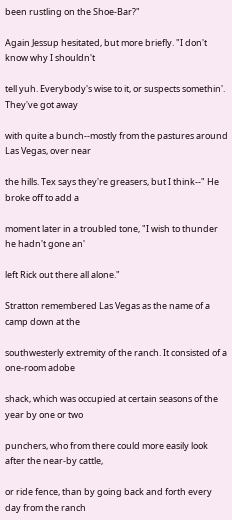been rustling on the Shoe-Bar?"

Again Jessup hesitated, but more briefly. "I don't know why I shouldn't

tell yuh. Everybody's wise to it, or suspects somethin'. They've got away

with quite a bunch--mostly from the pastures around Las Vegas, over near

the hills. Tex says they're greasers, but I think--" He broke off to add a

moment later in a troubled tone, "I wish to thunder he hadn't gone an'

left Rick out there all alone."

Stratton remembered Las Vegas as the name of a camp down at the

southwesterly extremity of the ranch. It consisted of a one-room adobe

shack, which was occupied at certain seasons of the year by one or two

punchers, who from there could more easily look after the near-by cattle,

or ride fence, than by going back and forth every day from the ranch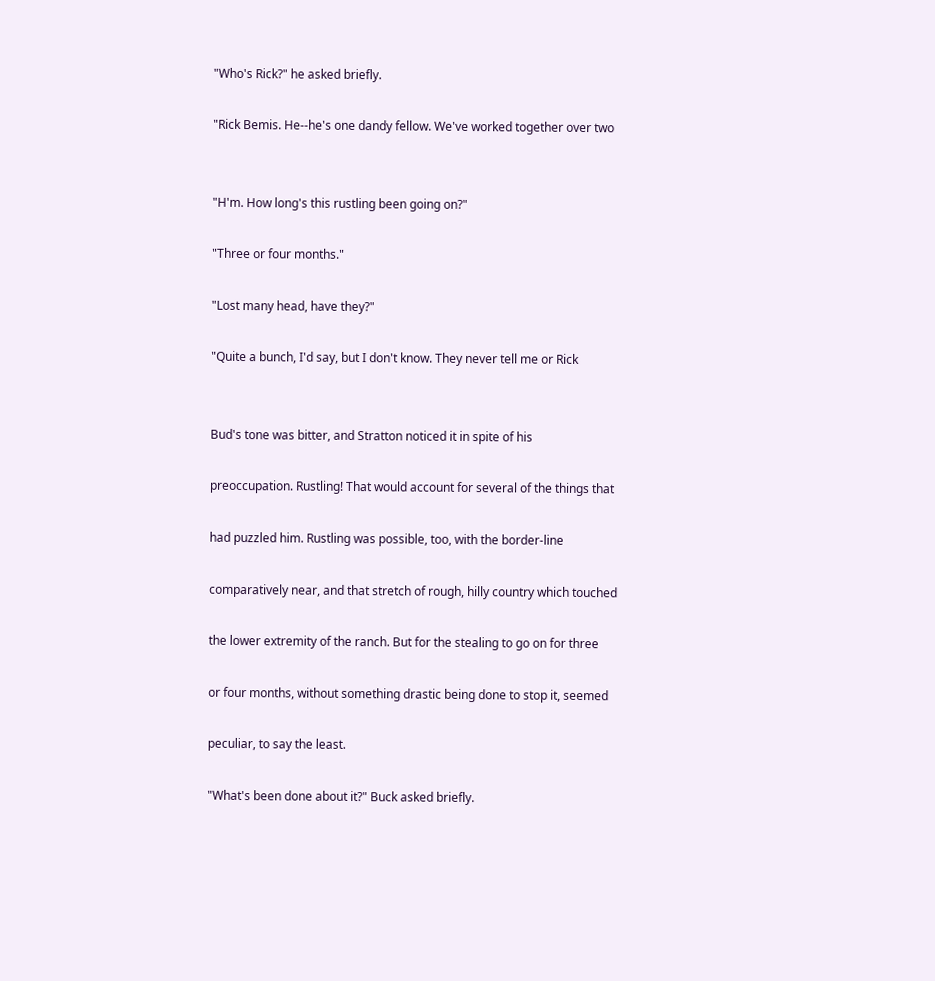"Who's Rick?" he asked briefly.

"Rick Bemis. He--he's one dandy fellow. We've worked together over two


"H'm. How long's this rustling been going on?"

"Three or four months."

"Lost many head, have they?"

"Quite a bunch, I'd say, but I don't know. They never tell me or Rick


Bud's tone was bitter, and Stratton noticed it in spite of his

preoccupation. Rustling! That would account for several of the things that

had puzzled him. Rustling was possible, too, with the border-line

comparatively near, and that stretch of rough, hilly country which touched

the lower extremity of the ranch. But for the stealing to go on for three

or four months, without something drastic being done to stop it, seemed

peculiar, to say the least.

"What's been done about it?" Buck asked briefly.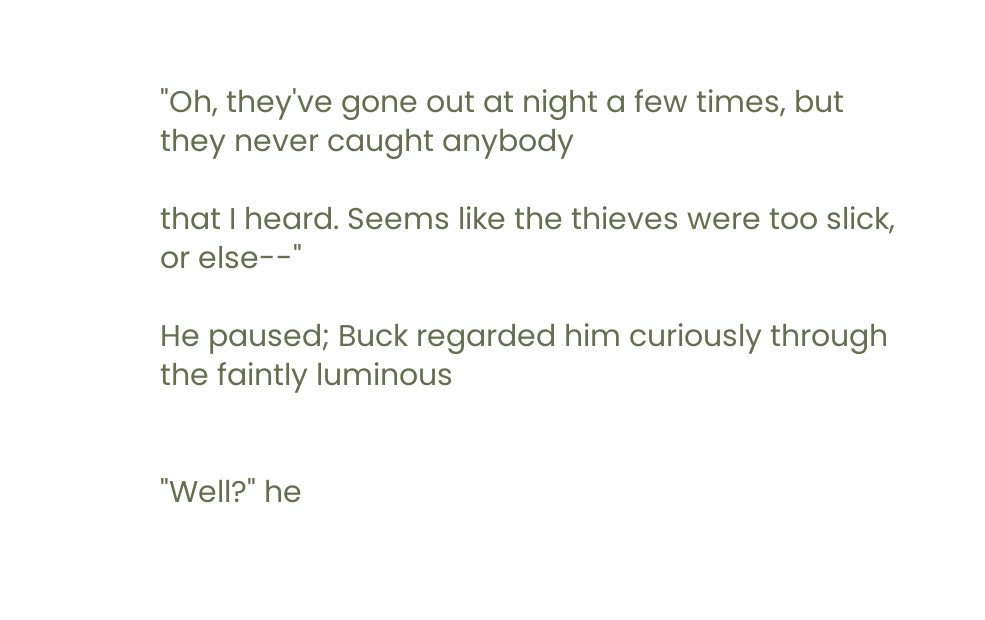"Oh, they've gone out at night a few times, but they never caught anybody

that I heard. Seems like the thieves were too slick, or else--"

He paused; Buck regarded him curiously through the faintly luminous


"Well?" he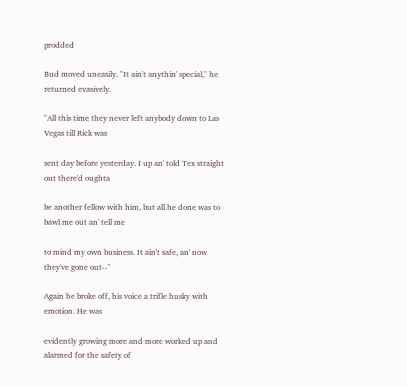prodded

Bud moved uneasily. "It ain't anythin' special," he returned evasively.

"All this time they never left anybody down to Las Vegas till Rick was

sent day before yesterday. I up an' told Tex straight out there'd oughta

be another fellow with him, but all he done was to bawl me out an' tell me

to mind my own business. It ain't safe, an' now they've gone out--"

Again he broke off, his voice a trifle husky with emotion. He was

evidently growing more and more worked up and alarmed for the safety of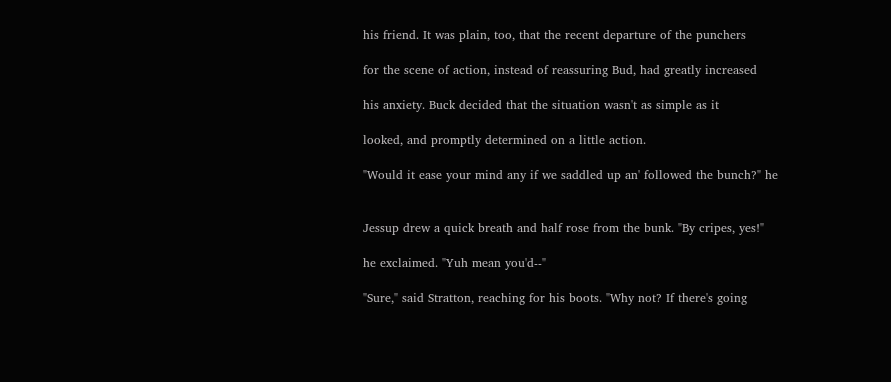his friend. It was plain, too, that the recent departure of the punchers

for the scene of action, instead of reassuring Bud, had greatly increased

his anxiety. Buck decided that the situation wasn't as simple as it

looked, and promptly determined on a little action.

"Would it ease your mind any if we saddled up an' followed the bunch?" he


Jessup drew a quick breath and half rose from the bunk. "By cripes, yes!"

he exclaimed. "Yuh mean you'd--"

"Sure," said Stratton, reaching for his boots. "Why not? If there's going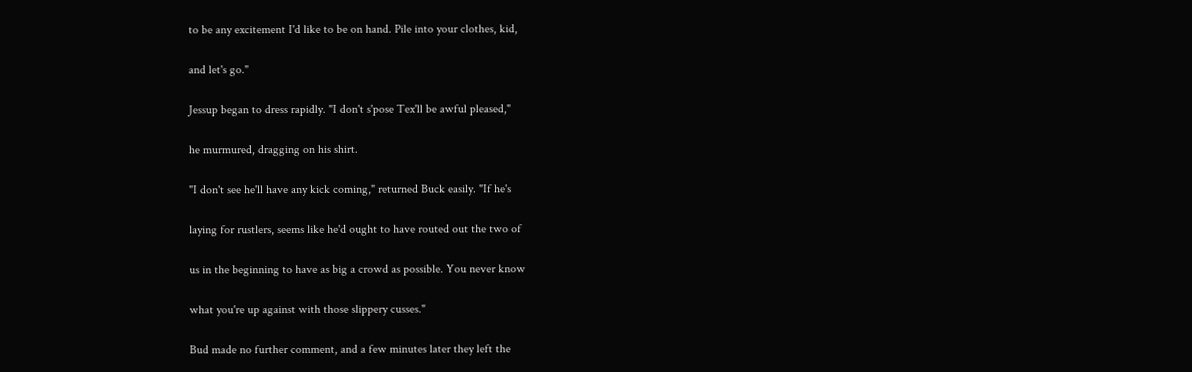to be any excitement I'd like to be on hand. Pile into your clothes, kid,

and let's go."

Jessup began to dress rapidly. "I don't s'pose Tex'll be awful pleased,"

he murmured, dragging on his shirt.

"I don't see he'll have any kick coming," returned Buck easily. "If he's

laying for rustlers, seems like he'd ought to have routed out the two of

us in the beginning to have as big a crowd as possible. You never know

what you're up against with those slippery cusses."

Bud made no further comment, and a few minutes later they left the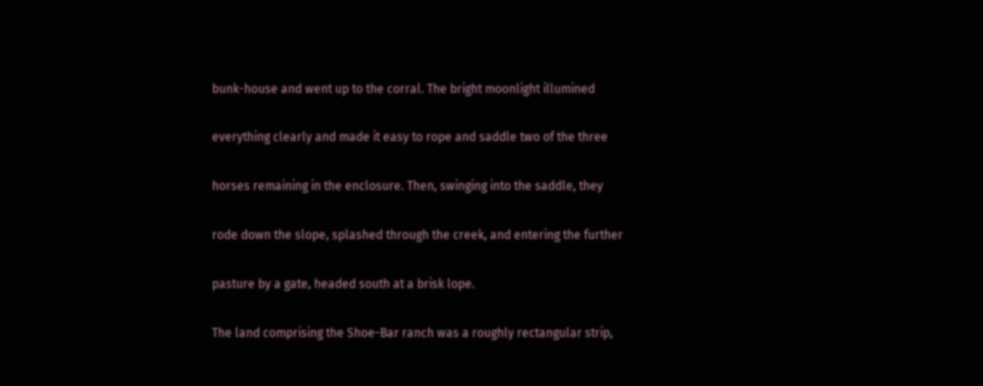bunk-house and went up to the corral. The bright moonlight illumined

everything clearly and made it easy to rope and saddle two of the three

horses remaining in the enclosure. Then, swinging into the saddle, they

rode down the slope, splashed through the creek, and entering the further

pasture by a gate, headed south at a brisk lope.

The land comprising the Shoe-Bar ranch was a roughly rectangular strip,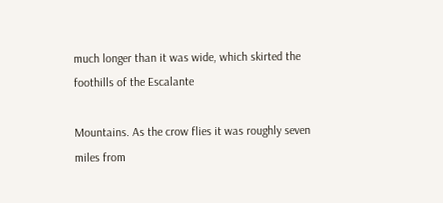much longer than it was wide, which skirted the foothills of the Escalante

Mountains. As the crow flies it was roughly seven miles from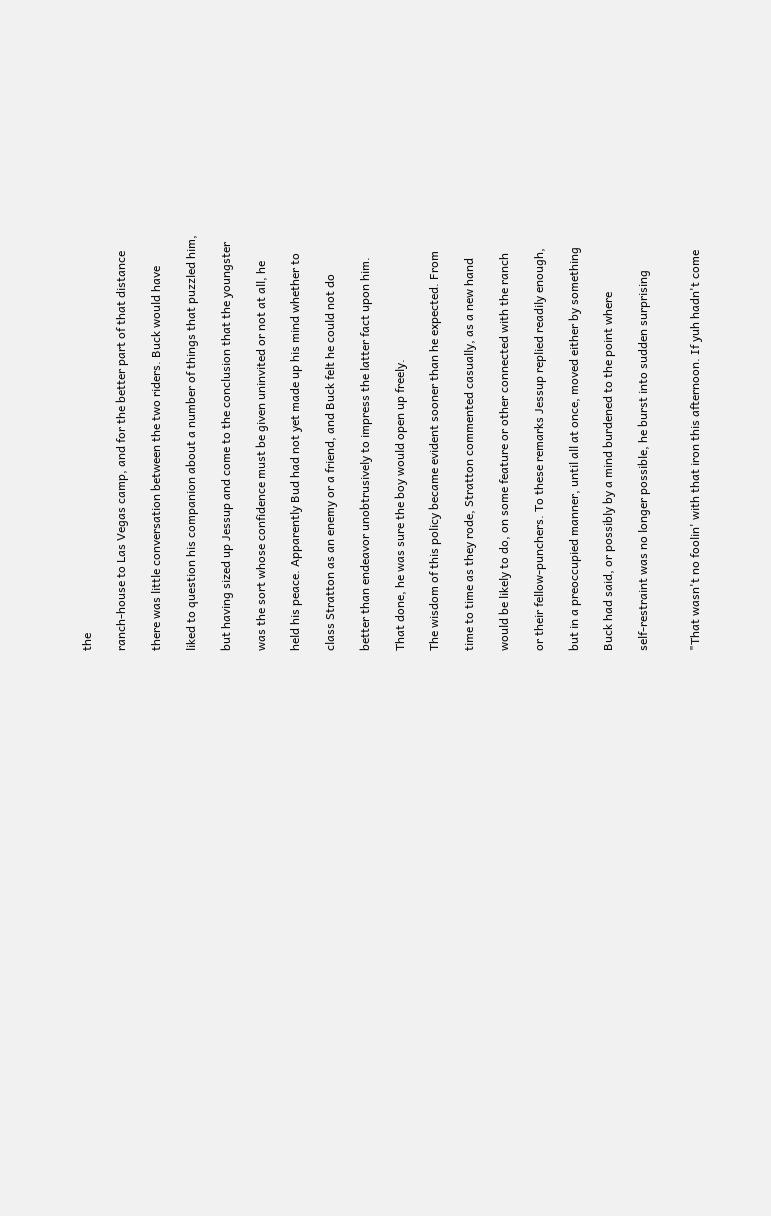the

ranch-house to Las Vegas camp, and for the better part of that distance

there was little conversation between the two riders. Buck would have

liked to question his companion about a number of things that puzzled him,

but having sized up Jessup and come to the conclusion that the youngster

was the sort whose confidence must be given uninvited or not at all, he

held his peace. Apparently Bud had not yet made up his mind whether to

class Stratton as an enemy or a friend, and Buck felt he could not do

better than endeavor unobtrusively to impress the latter fact upon him.

That done, he was sure the boy would open up freely.

The wisdom of this policy became evident sooner than he expected. From

time to time as they rode, Stratton commented casually, as a new hand

would be likely to do, on some feature or other connected with the ranch

or their fellow-punchers. To these remarks Jessup replied readily enough,

but in a preoccupied manner, until all at once, moved either by something

Buck had said, or possibly by a mind burdened to the point where

self-restraint was no longer possible, he burst into sudden surprising


"That wasn't no foolin' with that iron this afternoon. If yuh hadn't come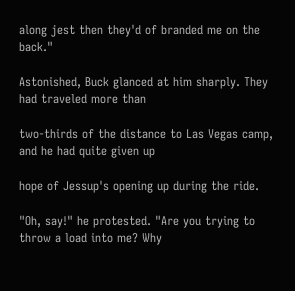along jest then they'd of branded me on the back."

Astonished, Buck glanced at him sharply. They had traveled more than

two-thirds of the distance to Las Vegas camp, and he had quite given up

hope of Jessup's opening up during the ride.

"Oh, say!" he protested. "Are you trying to throw a load into me? Why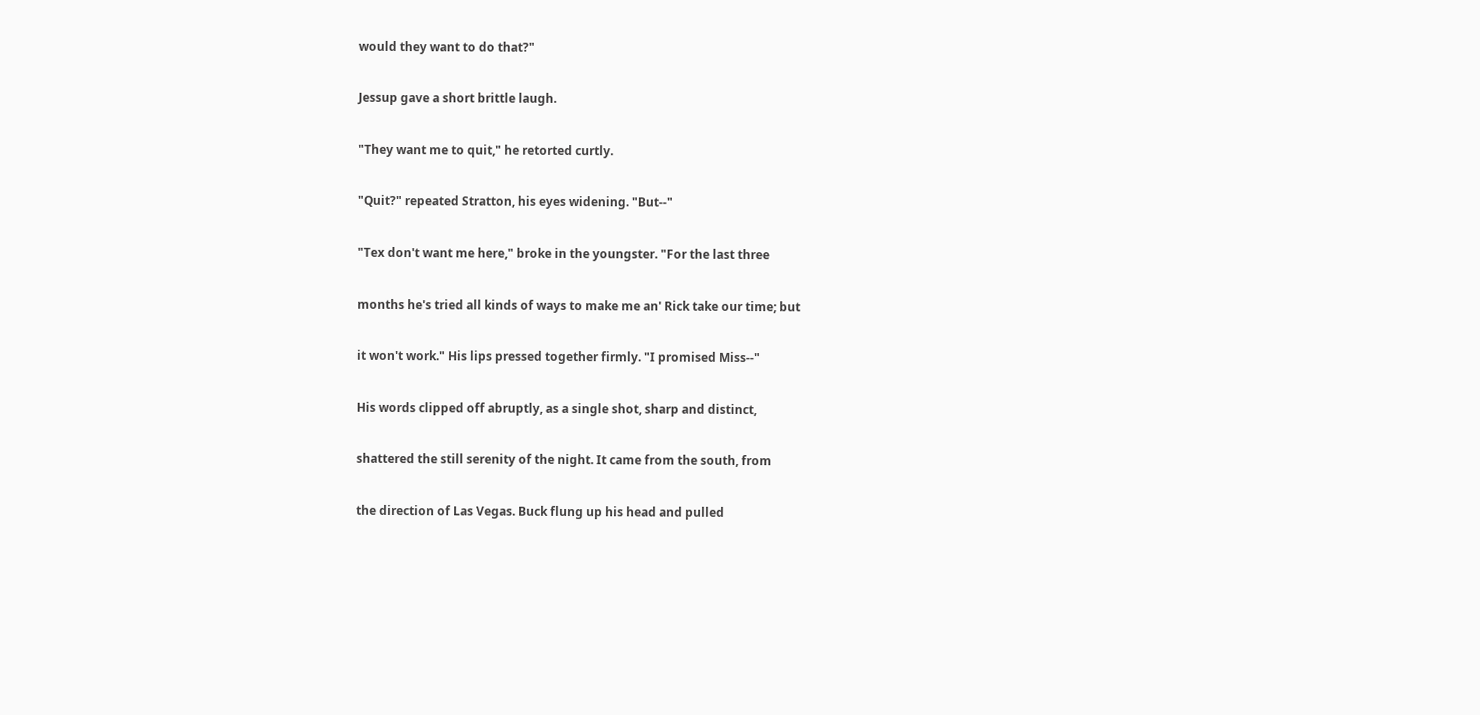would they want to do that?"

Jessup gave a short brittle laugh.

"They want me to quit," he retorted curtly.

"Quit?" repeated Stratton, his eyes widening. "But--"

"Tex don't want me here," broke in the youngster. "For the last three

months he's tried all kinds of ways to make me an' Rick take our time; but

it won't work." His lips pressed together firmly. "I promised Miss--"

His words clipped off abruptly, as a single shot, sharp and distinct,

shattered the still serenity of the night. It came from the south, from

the direction of Las Vegas. Buck flung up his head and pulled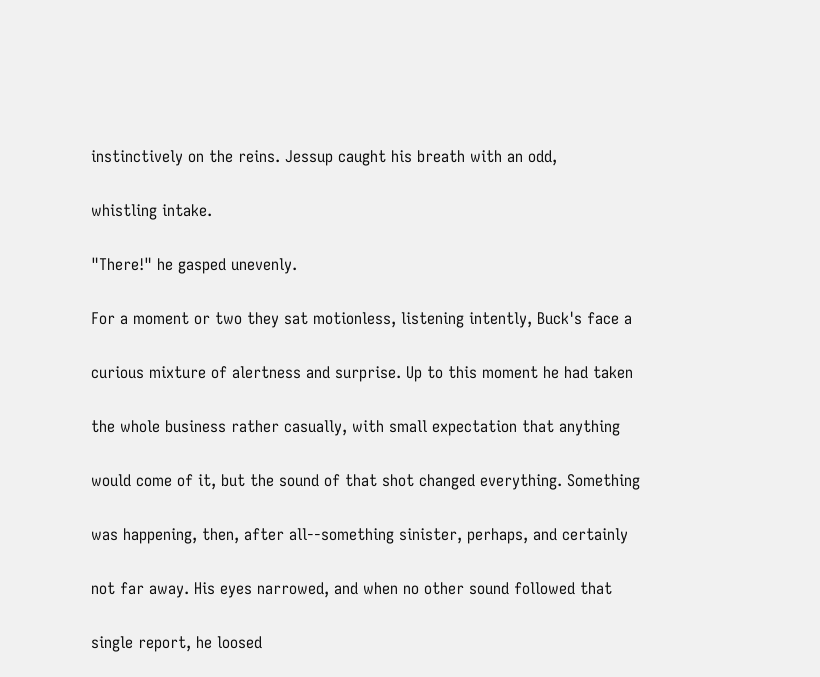instinctively on the reins. Jessup caught his breath with an odd,

whistling intake.

"There!" he gasped unevenly.

For a moment or two they sat motionless, listening intently, Buck's face a

curious mixture of alertness and surprise. Up to this moment he had taken

the whole business rather casually, with small expectation that anything

would come of it, but the sound of that shot changed everything. Something

was happening, then, after all--something sinister, perhaps, and certainly

not far away. His eyes narrowed, and when no other sound followed that

single report, he loosed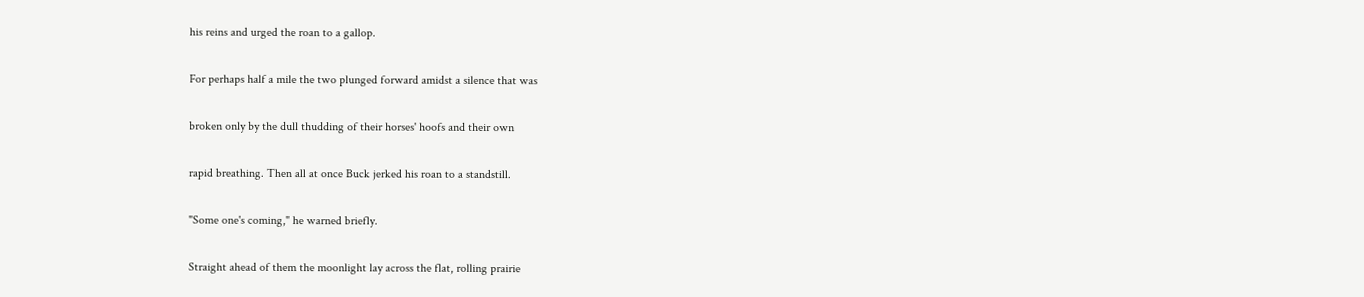his reins and urged the roan to a gallop.

For perhaps half a mile the two plunged forward amidst a silence that was

broken only by the dull thudding of their horses' hoofs and their own

rapid breathing. Then all at once Buck jerked his roan to a standstill.

"Some one's coming," he warned briefly.

Straight ahead of them the moonlight lay across the flat, rolling prairie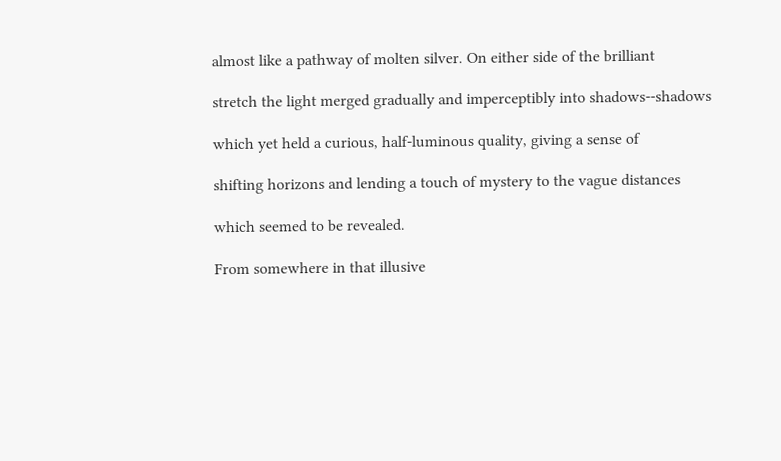almost like a pathway of molten silver. On either side of the brilliant

stretch the light merged gradually and imperceptibly into shadows--shadows

which yet held a curious, half-luminous quality, giving a sense of

shifting horizons and lending a touch of mystery to the vague distances

which seemed to be revealed.

From somewhere in that illusive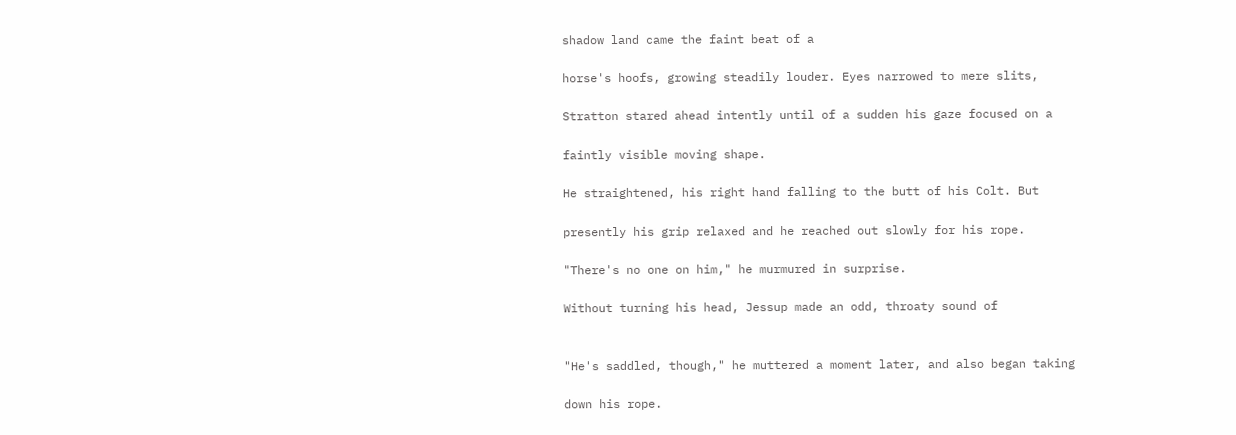shadow land came the faint beat of a

horse's hoofs, growing steadily louder. Eyes narrowed to mere slits,

Stratton stared ahead intently until of a sudden his gaze focused on a

faintly visible moving shape.

He straightened, his right hand falling to the butt of his Colt. But

presently his grip relaxed and he reached out slowly for his rope.

"There's no one on him," he murmured in surprise.

Without turning his head, Jessup made an odd, throaty sound of


"He's saddled, though," he muttered a moment later, and also began taking

down his rope.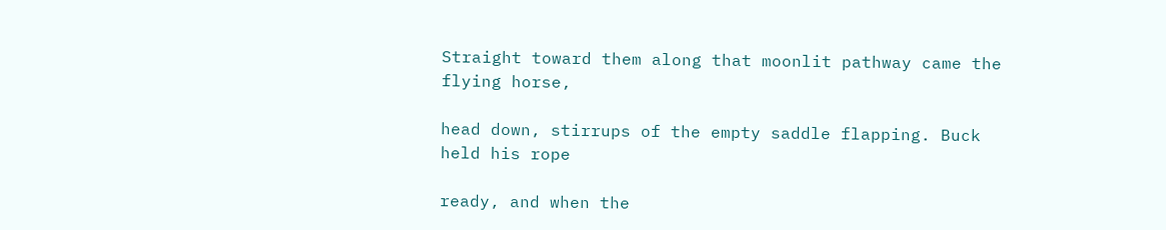Straight toward them along that moonlit pathway came the flying horse,

head down, stirrups of the empty saddle flapping. Buck held his rope

ready, and when the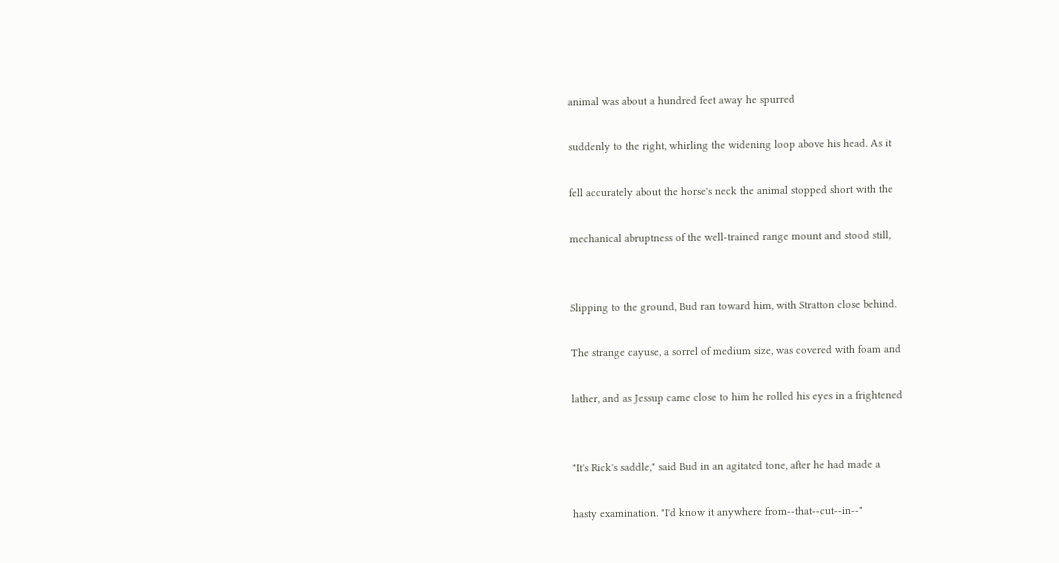animal was about a hundred feet away he spurred

suddenly to the right, whirling the widening loop above his head. As it

fell accurately about the horse's neck the animal stopped short with the

mechanical abruptness of the well-trained range mount and stood still,


Slipping to the ground, Bud ran toward him, with Stratton close behind.

The strange cayuse, a sorrel of medium size, was covered with foam and

lather, and as Jessup came close to him he rolled his eyes in a frightened


"It's Rick's saddle," said Bud in an agitated tone, after he had made a

hasty examination. "I'd know it anywhere from--that--cut--in--"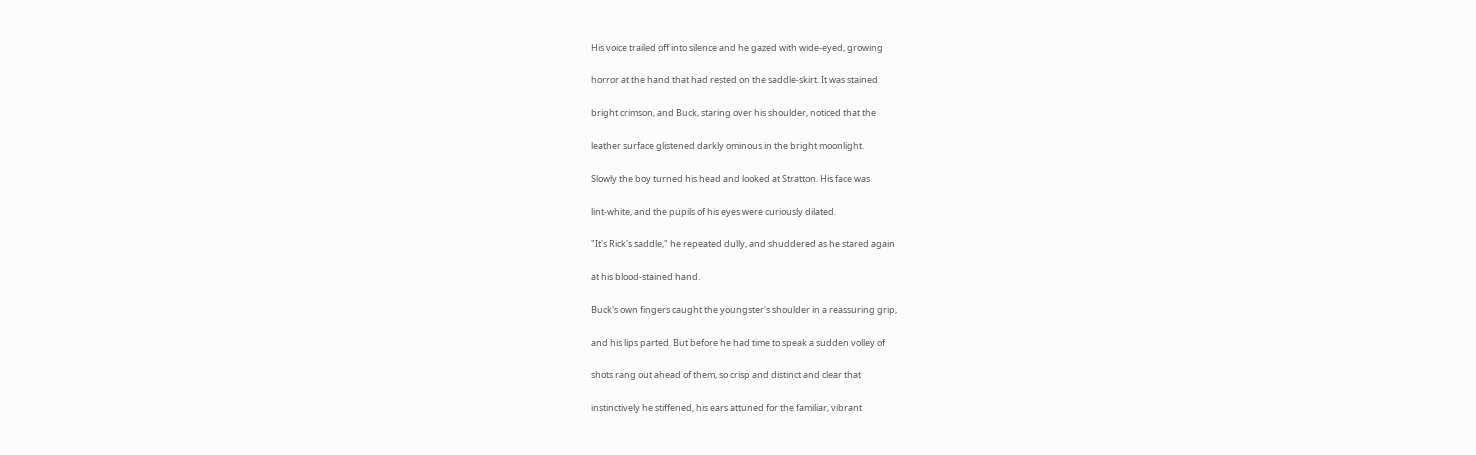His voice trailed off into silence and he gazed with wide-eyed, growing

horror at the hand that had rested on the saddle-skirt. It was stained

bright crimson, and Buck, staring over his shoulder, noticed that the

leather surface glistened darkly ominous in the bright moonlight.

Slowly the boy turned his head and looked at Stratton. His face was

lint-white, and the pupils of his eyes were curiously dilated.

"It's Rick's saddle," he repeated dully, and shuddered as he stared again

at his blood-stained hand.

Buck's own fingers caught the youngster's shoulder in a reassuring grip,

and his lips parted. But before he had time to speak a sudden volley of

shots rang out ahead of them, so crisp and distinct and clear that

instinctively he stiffened, his ears attuned for the familiar, vibrant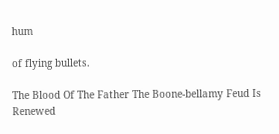hum

of flying bullets.

The Blood Of The Father The Boone-bellamy Feud Is Renewed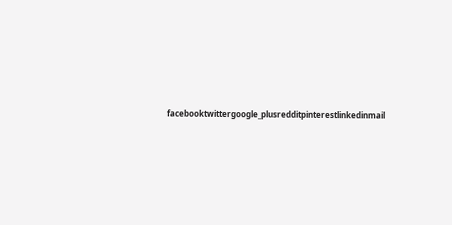facebooktwittergoogle_plusredditpinterestlinkedinmail